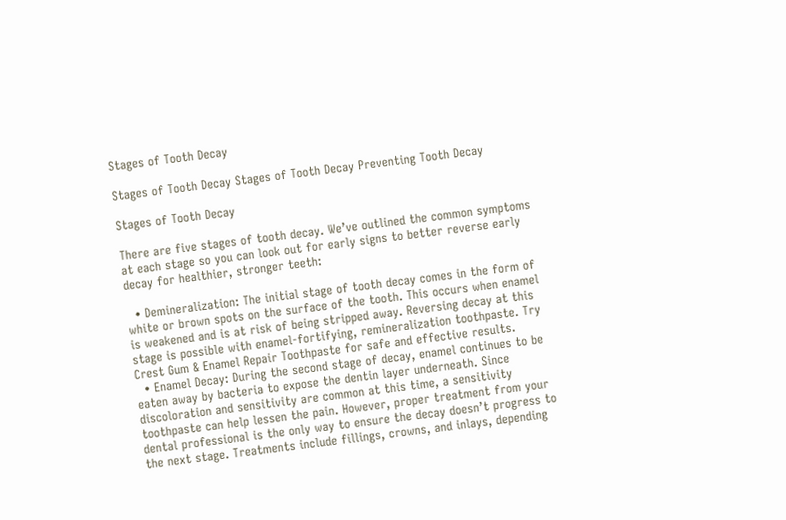Stages of Tooth Decay

Stages of Tooth Decay Stages of Tooth Decay Preventing Tooth Decay

Stages of Tooth Decay

There are five stages of tooth decay. We’ve outlined the common symptoms at each stage so you can look out for early signs to better reverse early decay for healthier, stronger teeth:

  • Demineralization: The initial stage of tooth decay comes in the form of white or brown spots on the surface of the tooth. This occurs when enamel is weakened and is at risk of being stripped away. Reversing decay at this stage is possible with enamel-fortifying, remineralization toothpaste. Try Crest Gum & Enamel Repair Toothpaste for safe and effective results.
  • Enamel Decay: During the second stage of decay, enamel continues to be eaten away by bacteria to expose the dentin layer underneath. Since discoloration and sensitivity are common at this time, a sensitivity toothpaste can help lessen the pain. However, proper treatment from your dental professional is the only way to ensure the decay doesn’t progress to the next stage. Treatments include fillings, crowns, and inlays, depending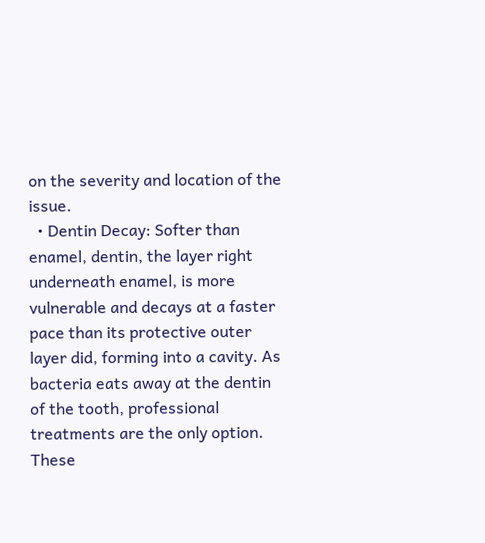on the severity and location of the issue.
  • Dentin Decay: Softer than enamel, dentin, the layer right underneath enamel, is more vulnerable and decays at a faster pace than its protective outer layer did, forming into a cavity. As bacteria eats away at the dentin of the tooth, professional treatments are the only option. These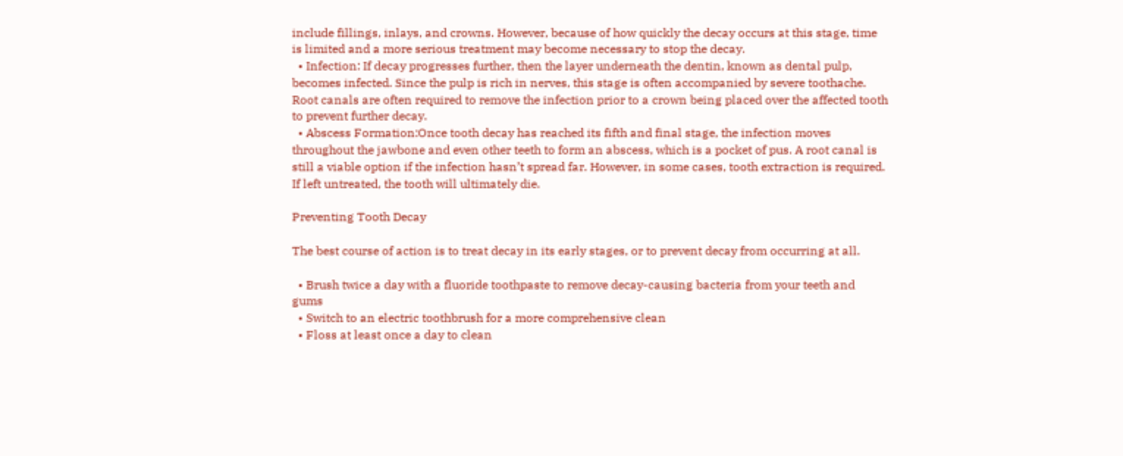include fillings, inlays, and crowns. However, because of how quickly the decay occurs at this stage, time is limited and a more serious treatment may become necessary to stop the decay.
  • Infection: If decay progresses further, then the layer underneath the dentin, known as dental pulp, becomes infected. Since the pulp is rich in nerves, this stage is often accompanied by severe toothache. Root canals are often required to remove the infection prior to a crown being placed over the affected tooth to prevent further decay.
  • Abscess Formation:Once tooth decay has reached its fifth and final stage, the infection moves throughout the jawbone and even other teeth to form an abscess, which is a pocket of pus. A root canal is still a viable option if the infection hasn’t spread far. However, in some cases, tooth extraction is required. If left untreated, the tooth will ultimately die.

Preventing Tooth Decay

The best course of action is to treat decay in its early stages, or to prevent decay from occurring at all.

  • Brush twice a day with a fluoride toothpaste to remove decay-causing bacteria from your teeth and gums
  • Switch to an electric toothbrush for a more comprehensive clean
  • Floss at least once a day to clean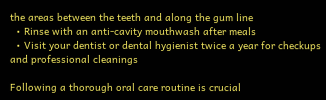the areas between the teeth and along the gum line
  • Rinse with an anti-cavity mouthwash after meals
  • Visit your dentist or dental hygienist twice a year for checkups and professional cleanings

Following a thorough oral care routine is crucial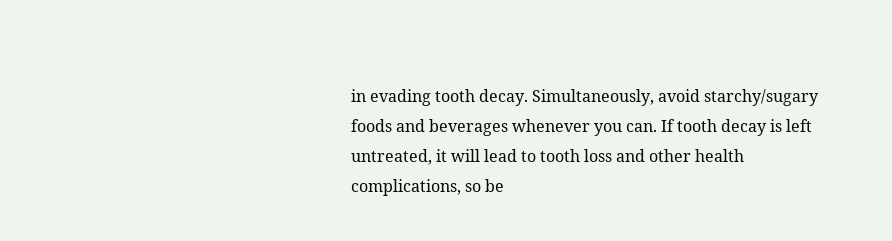in evading tooth decay. Simultaneously, avoid starchy/sugary foods and beverages whenever you can. If tooth decay is left untreated, it will lead to tooth loss and other health complications, so be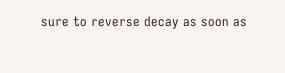sure to reverse decay as soon as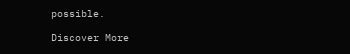possible.

Discover More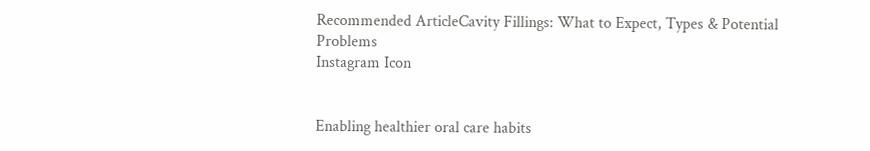Recommended ArticleCavity Fillings: What to Expect, Types & Potential Problems
Instagram Icon


Enabling healthier oral care habits